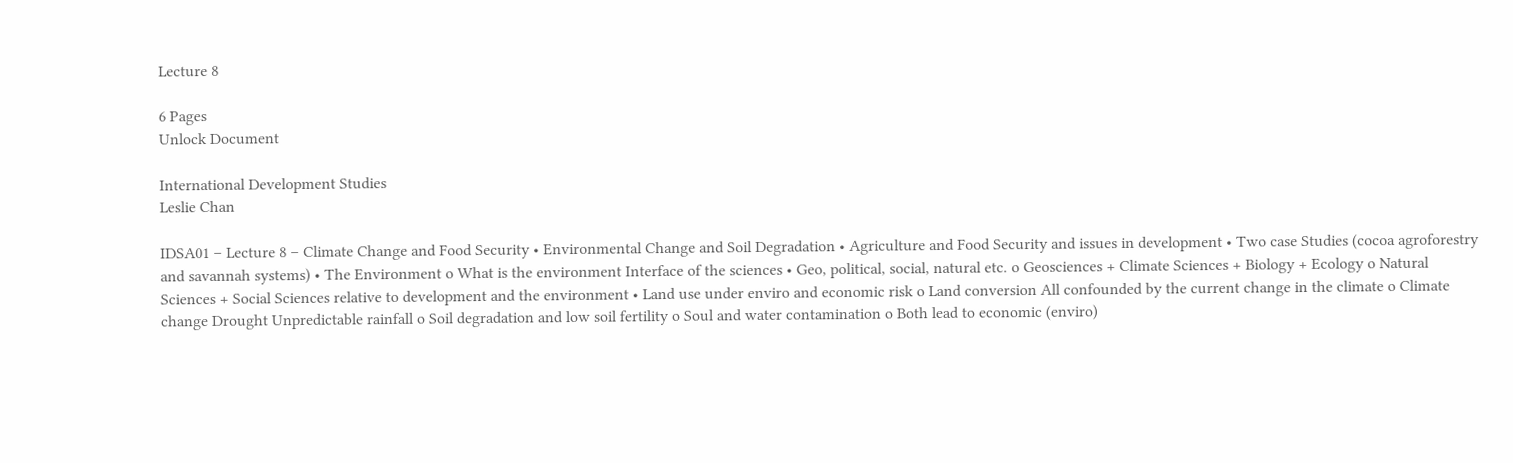Lecture 8

6 Pages
Unlock Document

International Development Studies
Leslie Chan

IDSA01 – Lecture 8 – Climate Change and Food Security • Environmental Change and Soil Degradation • Agriculture and Food Security and issues in development • Two case Studies (cocoa agroforestry and savannah systems) • The Environment o What is the environment Interface of the sciences • Geo, political, social, natural etc. o Geosciences + Climate Sciences + Biology + Ecology o Natural Sciences + Social Sciences relative to development and the environment • Land use under enviro and economic risk o Land conversion All confounded by the current change in the climate o Climate change Drought Unpredictable rainfall o Soil degradation and low soil fertility o Soul and water contamination o Both lead to economic (enviro)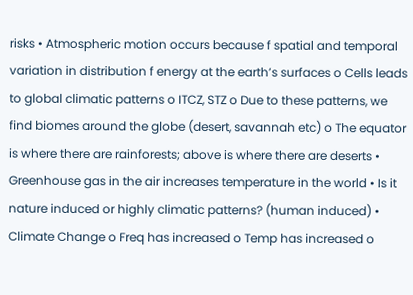risks • Atmospheric motion occurs because f spatial and temporal variation in distribution f energy at the earth’s surfaces o Cells leads to global climatic patterns o ITCZ, STZ o Due to these patterns, we find biomes around the globe (desert, savannah etc) o The equator is where there are rainforests; above is where there are deserts • Greenhouse gas in the air increases temperature in the world • Is it nature induced or highly climatic patterns? (human induced) • Climate Change o Freq has increased o Temp has increased o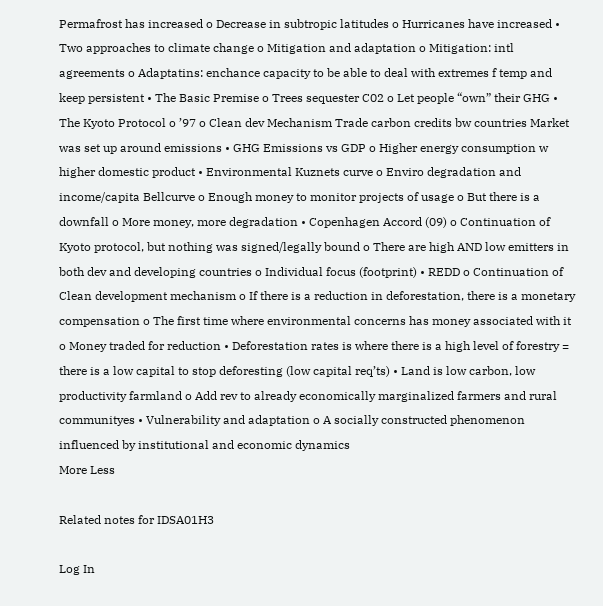Permafrost has increased o Decrease in subtropic latitudes o Hurricanes have increased • Two approaches to climate change o Mitigation and adaptation o Mitigation: intl agreements o Adaptatins: enchance capacity to be able to deal with extremes f temp and keep persistent • The Basic Premise o Trees sequester C02 o Let people “own” their GHG • The Kyoto Protocol o ’97 o Clean dev Mechanism Trade carbon credits bw countries Market was set up around emissions • GHG Emissions vs GDP o Higher energy consumption w higher domestic product • Environmental Kuznets curve o Enviro degradation and income/capita Bellcurve o Enough money to monitor projects of usage o But there is a downfall o More money, more degradation • Copenhagen Accord (09) o Continuation of Kyoto protocol, but nothing was signed/legally bound o There are high AND low emitters in both dev and developing countries o Individual focus (footprint) • REDD o Continuation of Clean development mechanism o If there is a reduction in deforestation, there is a monetary compensation o The first time where environmental concerns has money associated with it o Money traded for reduction • Deforestation rates is where there is a high level of forestry = there is a low capital to stop deforesting (low capital req’ts) • Land is low carbon, low productivity farmland o Add rev to already economically marginalized farmers and rural communityes • Vulnerability and adaptation o A socially constructed phenomenon influenced by institutional and economic dynamics
More Less

Related notes for IDSA01H3

Log In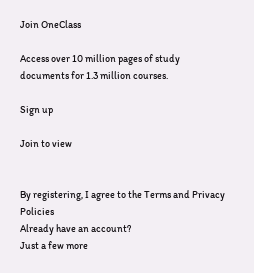Join OneClass

Access over 10 million pages of study
documents for 1.3 million courses.

Sign up

Join to view


By registering, I agree to the Terms and Privacy Policies
Already have an account?
Just a few more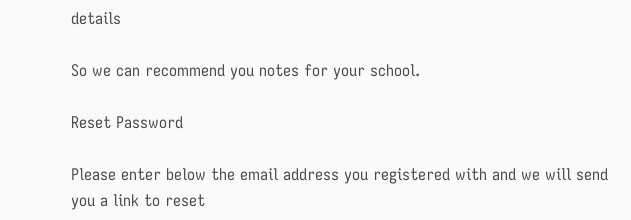details

So we can recommend you notes for your school.

Reset Password

Please enter below the email address you registered with and we will send you a link to reset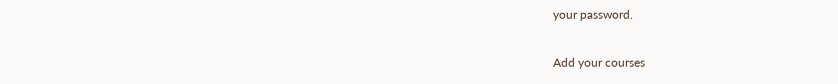your password.

Add your courses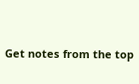Get notes from the top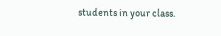students in your class.